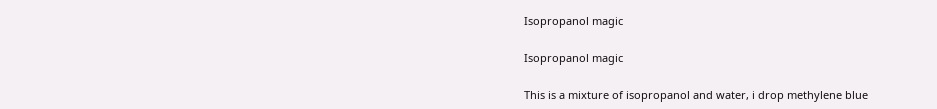Isopropanol magic

Isopropanol magic

This is a mixture of isopropanol and water, i drop methylene blue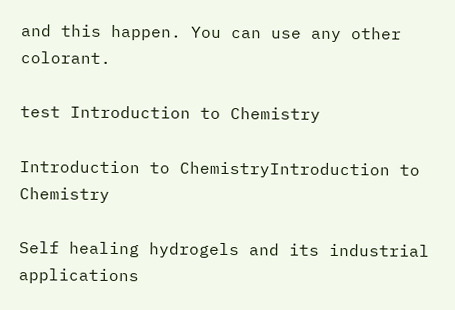and this happen. You can use any other colorant.

test Introduction to Chemistry

Introduction to ChemistryIntroduction to Chemistry

Self healing hydrogels and its industrial applications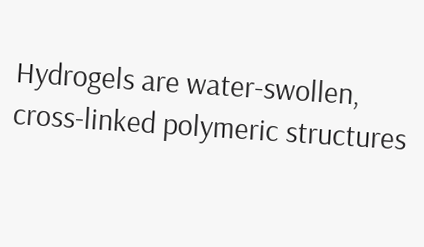Hydrogels are water-swollen, cross-linked polymeric structures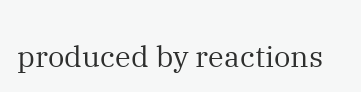produced by reactions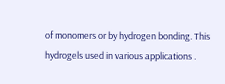of monomers or by hydrogen bonding. This hydrogels used in various applications .